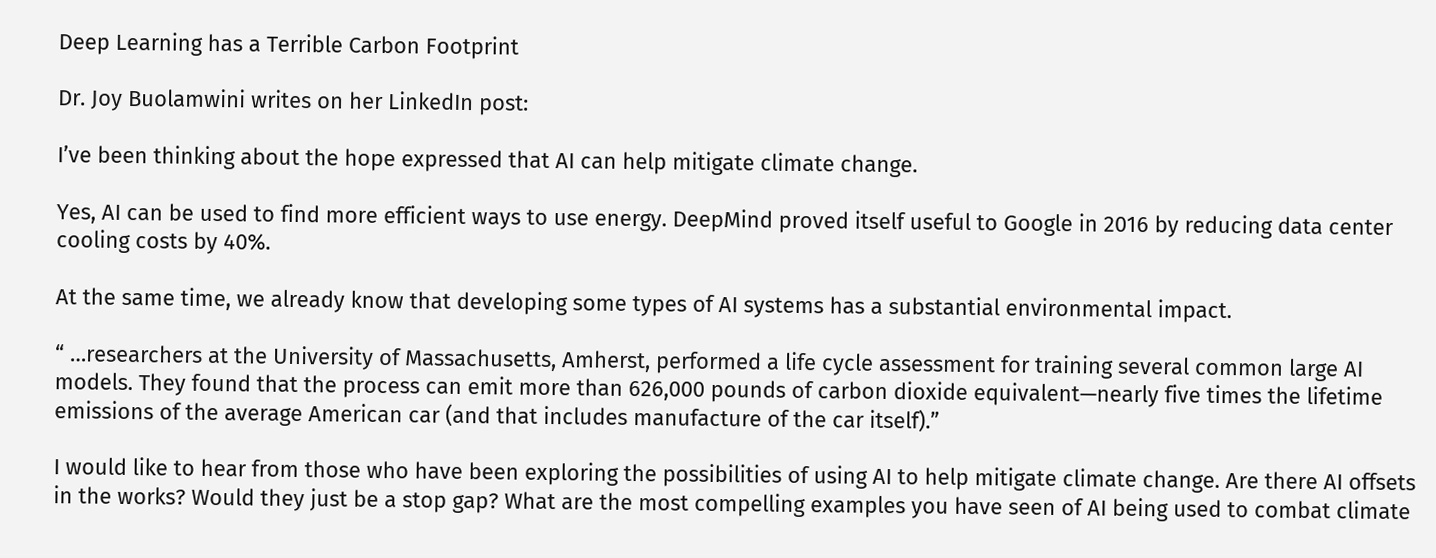Deep Learning has a Terrible Carbon Footprint

Dr. Joy Buolamwini writes on her LinkedIn post:

I’ve been thinking about the hope expressed that AI can help mitigate climate change.

Yes, AI can be used to find more efficient ways to use energy. DeepMind proved itself useful to Google in 2016 by reducing data center cooling costs by 40%.

At the same time, we already know that developing some types of AI systems has a substantial environmental impact.

“ …researchers at the University of Massachusetts, Amherst, performed a life cycle assessment for training several common large AI models. They found that the process can emit more than 626,000 pounds of carbon dioxide equivalent—nearly five times the lifetime emissions of the average American car (and that includes manufacture of the car itself).”

I would like to hear from those who have been exploring the possibilities of using AI to help mitigate climate change. Are there AI offsets in the works? Would they just be a stop gap? What are the most compelling examples you have seen of AI being used to combat climate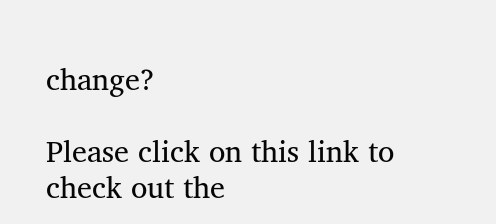change?

Please click on this link to check out the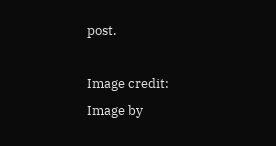post.

Image credit: Image by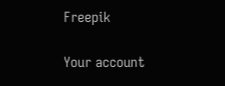Freepik

Your account